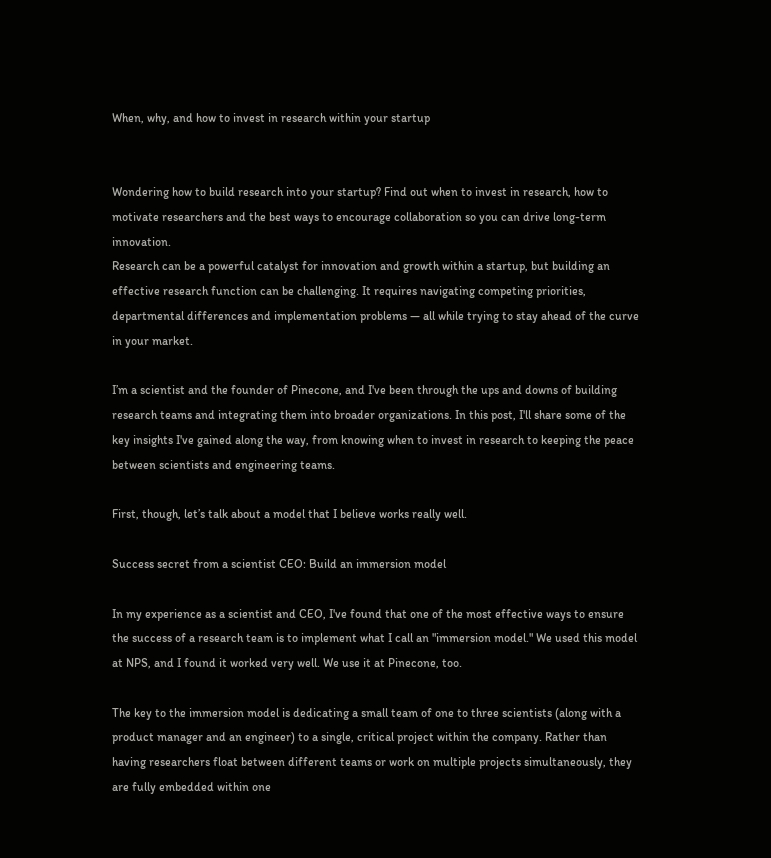When, why, and how to invest in research within your startup


Wondering how to build research into your startup? Find out when to invest in research, how to motivate researchers and the best ways to encourage collaboration so you can drive long-term innovation.
Research can be a powerful catalyst for innovation and growth within a startup, but building an effective research function can be challenging. It requires navigating competing priorities, departmental differences and implementation problems — all while trying to stay ahead of the curve in your market.

I’m a scientist and the founder of Pinecone, and I've been through the ups and downs of building research teams and integrating them into broader organizations. In this post, I'll share some of the key insights I've gained along the way, from knowing when to invest in research to keeping the peace between scientists and engineering teams.

First, though, let’s talk about a model that I believe works really well.

Success secret from a scientist CEO: Build an immersion model

In my experience as a scientist and CEO, I've found that one of the most effective ways to ensure the success of a research team is to implement what I call an "immersion model." We used this model at NPS, and I found it worked very well. We use it at Pinecone, too.

The key to the immersion model is dedicating a small team of one to three scientists (along with a product manager and an engineer) to a single, critical project within the company. Rather than having researchers float between different teams or work on multiple projects simultaneously, they are fully embedded within one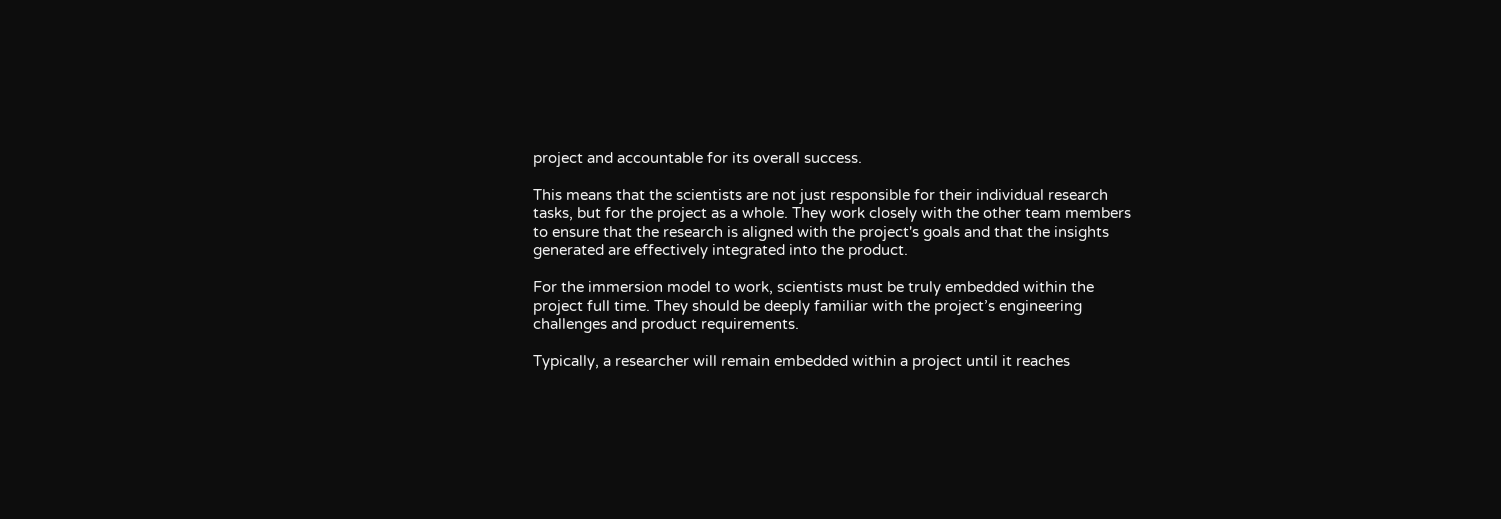project and accountable for its overall success.

This means that the scientists are not just responsible for their individual research tasks, but for the project as a whole. They work closely with the other team members to ensure that the research is aligned with the project's goals and that the insights generated are effectively integrated into the product.

For the immersion model to work, scientists must be truly embedded within the project full time. They should be deeply familiar with the project’s engineering challenges and product requirements.

Typically, a researcher will remain embedded within a project until it reaches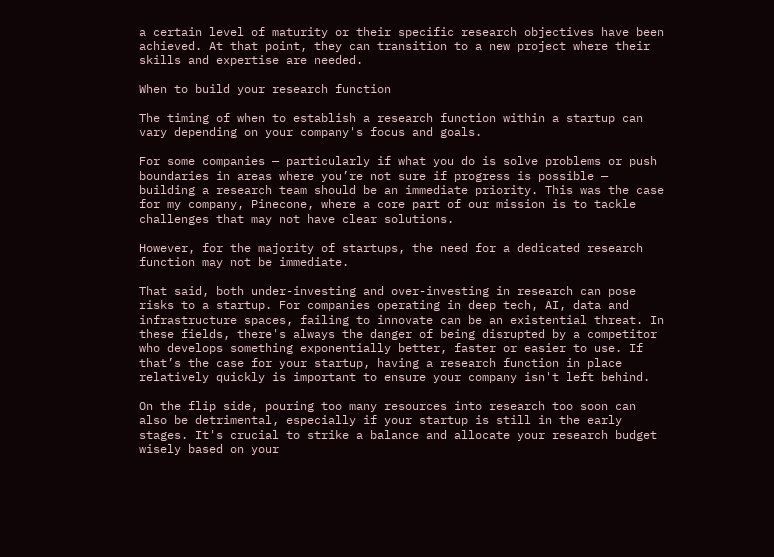a certain level of maturity or their specific research objectives have been achieved. At that point, they can transition to a new project where their skills and expertise are needed.

When to build your research function

The timing of when to establish a research function within a startup can vary depending on your company's focus and goals.

For some companies — particularly if what you do is solve problems or push boundaries in areas where you’re not sure if progress is possible — building a research team should be an immediate priority. This was the case for my company, Pinecone, where a core part of our mission is to tackle challenges that may not have clear solutions.

However, for the majority of startups, the need for a dedicated research function may not be immediate.

That said, both under-investing and over-investing in research can pose risks to a startup. For companies operating in deep tech, AI, data and infrastructure spaces, failing to innovate can be an existential threat. In these fields, there's always the danger of being disrupted by a competitor who develops something exponentially better, faster or easier to use. If that’s the case for your startup, having a research function in place relatively quickly is important to ensure your company isn't left behind.

On the flip side, pouring too many resources into research too soon can also be detrimental, especially if your startup is still in the early stages. It's crucial to strike a balance and allocate your research budget wisely based on your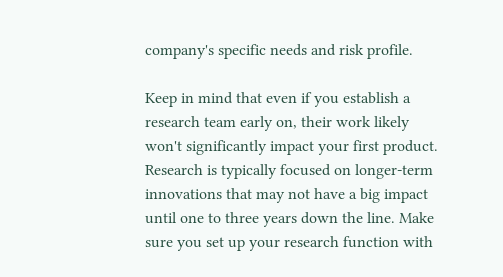company's specific needs and risk profile.

Keep in mind that even if you establish a research team early on, their work likely won't significantly impact your first product. Research is typically focused on longer-term innovations that may not have a big impact until one to three years down the line. Make sure you set up your research function with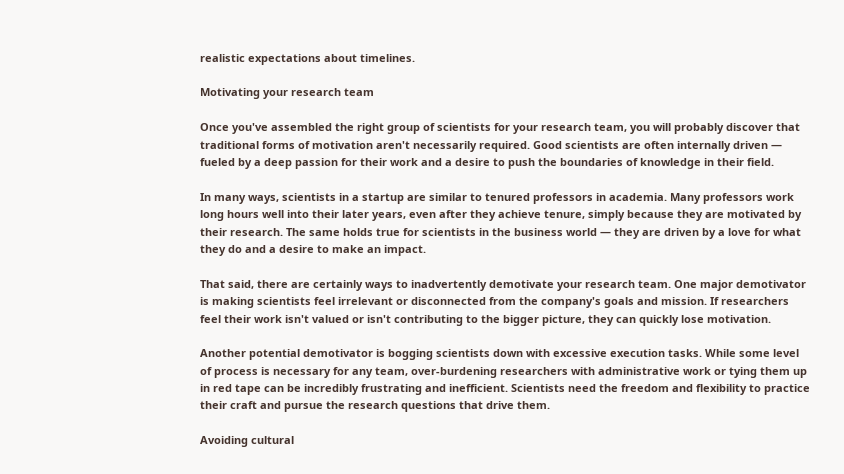realistic expectations about timelines.

Motivating your research team

Once you've assembled the right group of scientists for your research team, you will probably discover that traditional forms of motivation aren't necessarily required. Good scientists are often internally driven — fueled by a deep passion for their work and a desire to push the boundaries of knowledge in their field.

In many ways, scientists in a startup are similar to tenured professors in academia. Many professors work long hours well into their later years, even after they achieve tenure, simply because they are motivated by their research. The same holds true for scientists in the business world — they are driven by a love for what they do and a desire to make an impact.

That said, there are certainly ways to inadvertently demotivate your research team. One major demotivator is making scientists feel irrelevant or disconnected from the company's goals and mission. If researchers feel their work isn't valued or isn't contributing to the bigger picture, they can quickly lose motivation.

Another potential demotivator is bogging scientists down with excessive execution tasks. While some level of process is necessary for any team, over-burdening researchers with administrative work or tying them up in red tape can be incredibly frustrating and inefficient. Scientists need the freedom and flexibility to practice their craft and pursue the research questions that drive them.

Avoiding cultural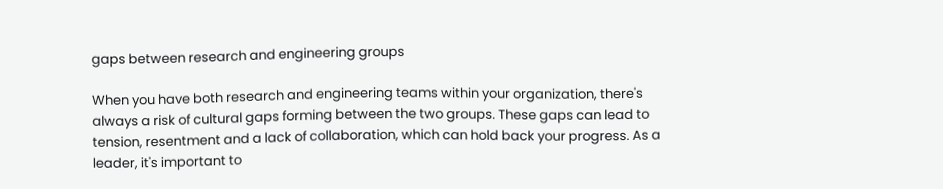gaps between research and engineering groups

When you have both research and engineering teams within your organization, there's always a risk of cultural gaps forming between the two groups. These gaps can lead to tension, resentment and a lack of collaboration, which can hold back your progress. As a leader, it's important to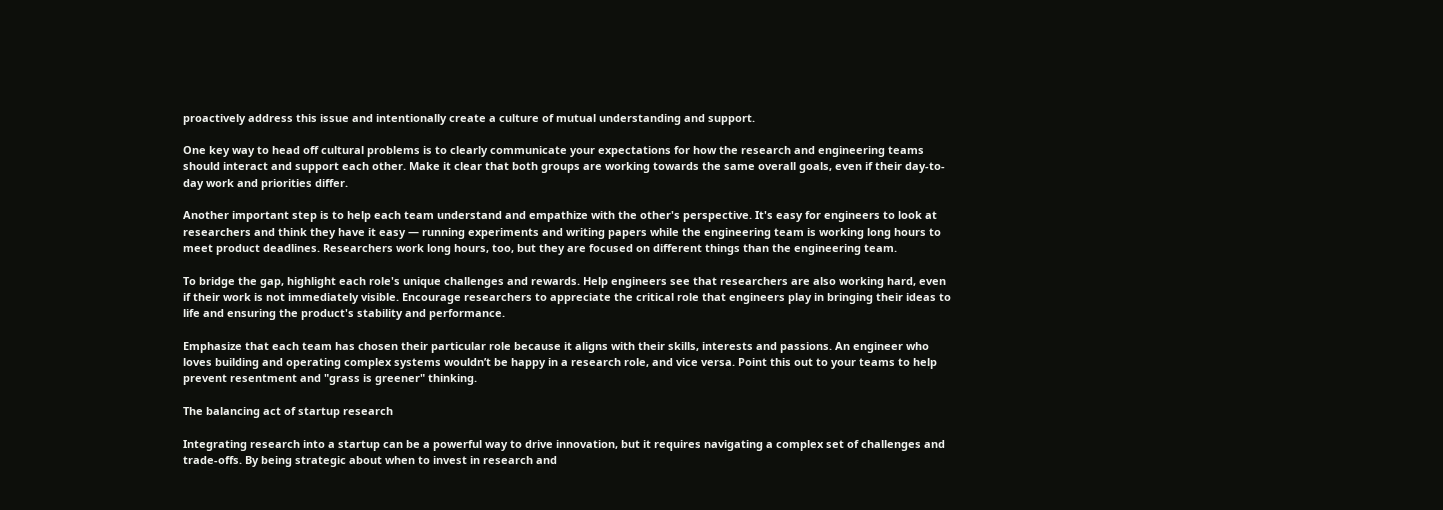proactively address this issue and intentionally create a culture of mutual understanding and support.

One key way to head off cultural problems is to clearly communicate your expectations for how the research and engineering teams should interact and support each other. Make it clear that both groups are working towards the same overall goals, even if their day-to-day work and priorities differ.

Another important step is to help each team understand and empathize with the other's perspective. It's easy for engineers to look at researchers and think they have it easy — running experiments and writing papers while the engineering team is working long hours to meet product deadlines. Researchers work long hours, too, but they are focused on different things than the engineering team.

To bridge the gap, highlight each role's unique challenges and rewards. Help engineers see that researchers are also working hard, even if their work is not immediately visible. Encourage researchers to appreciate the critical role that engineers play in bringing their ideas to life and ensuring the product's stability and performance.

Emphasize that each team has chosen their particular role because it aligns with their skills, interests and passions. An engineer who loves building and operating complex systems wouldn’t be happy in a research role, and vice versa. Point this out to your teams to help prevent resentment and "grass is greener" thinking.

The balancing act of startup research

Integrating research into a startup can be a powerful way to drive innovation, but it requires navigating a complex set of challenges and trade-offs. By being strategic about when to invest in research and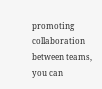promoting collaboration between teams, you can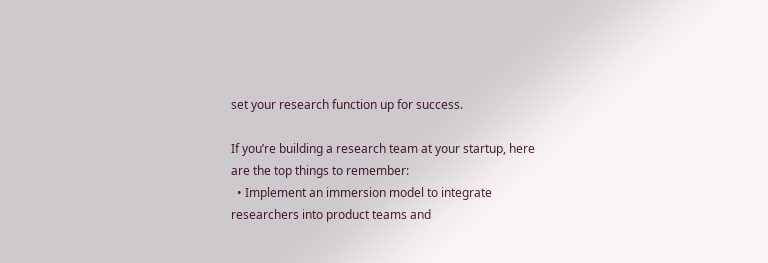set your research function up for success.

If you’re building a research team at your startup, here are the top things to remember:
  • Implement an immersion model to integrate researchers into product teams and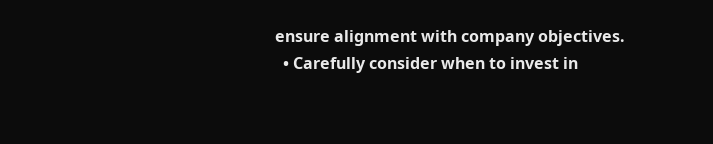ensure alignment with company objectives.
  • Carefully consider when to invest in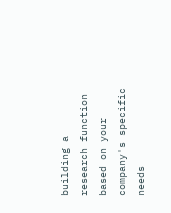building a research function based on your company's specific needs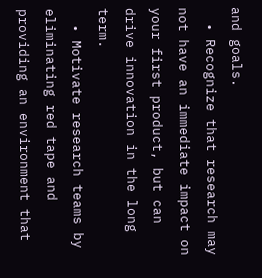and goals.
  • Recognize that research may not have an immediate impact on your first product, but can drive innovation in the long term.
  • Motivate research teams by eliminating red tape and providing an environment that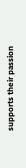supports their passion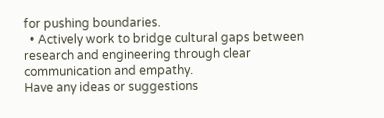for pushing boundaries.
  • Actively work to bridge cultural gaps between research and engineering through clear communication and empathy.
Have any ideas or suggestions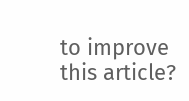to improve this article?